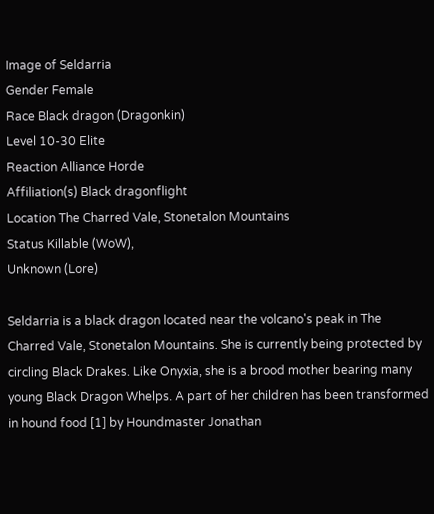Image of Seldarria
Gender Female
Race Black dragon (Dragonkin)
Level 10-30 Elite
Reaction Alliance Horde
Affiliation(s) Black dragonflight
Location The Charred Vale, Stonetalon Mountains
Status Killable (WoW),
Unknown (Lore)

Seldarria is a black dragon located near the volcano's peak in The Charred Vale, Stonetalon Mountains. She is currently being protected by circling Black Drakes. Like Onyxia, she is a brood mother bearing many young Black Dragon Whelps. A part of her children has been transformed in hound food [1] by Houndmaster Jonathan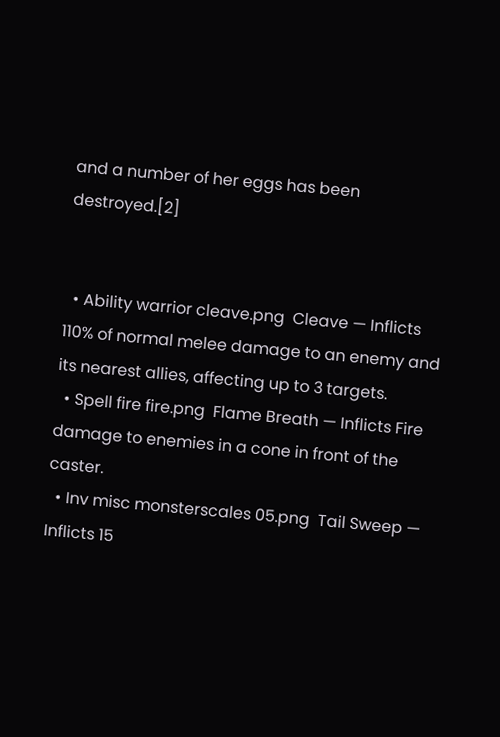and a number of her eggs has been destroyed.[2]


  • Ability warrior cleave.png  Cleave — Inflicts 110% of normal melee damage to an enemy and its nearest allies, affecting up to 3 targets.
  • Spell fire fire.png  Flame Breath — Inflicts Fire damage to enemies in a cone in front of the caster.
  • Inv misc monsterscales 05.png  Tail Sweep — Inflicts 15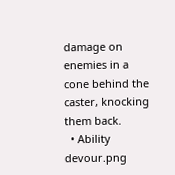damage on enemies in a cone behind the caster, knocking them back.
  • Ability devour.png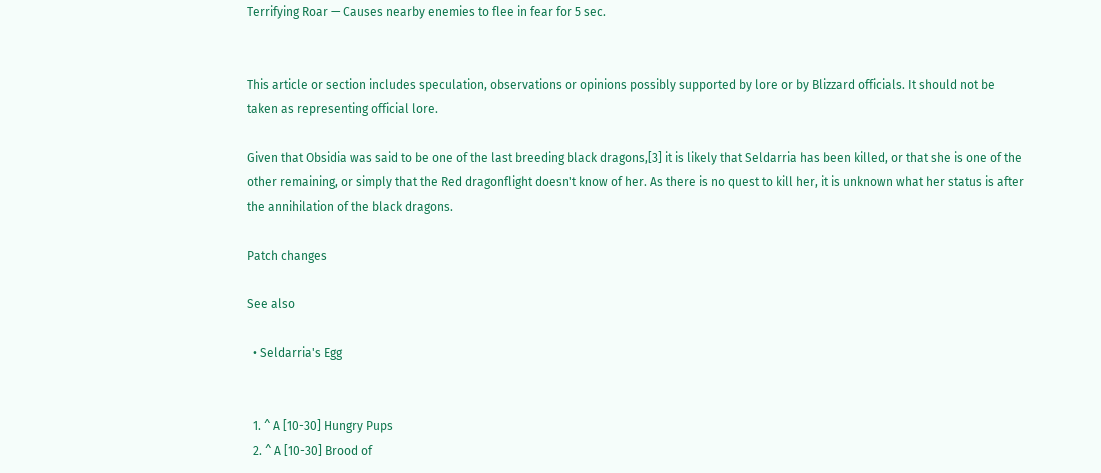Terrifying Roar — Causes nearby enemies to flee in fear for 5 sec.


This article or section includes speculation, observations or opinions possibly supported by lore or by Blizzard officials. It should not be taken as representing official lore.

Given that Obsidia was said to be one of the last breeding black dragons,[3] it is likely that Seldarria has been killed, or that she is one of the other remaining, or simply that the Red dragonflight doesn't know of her. As there is no quest to kill her, it is unknown what her status is after the annihilation of the black dragons.

Patch changes

See also

  • Seldarria's Egg


  1. ^ A [10-30] Hungry Pups
  2. ^ A [10-30] Brood of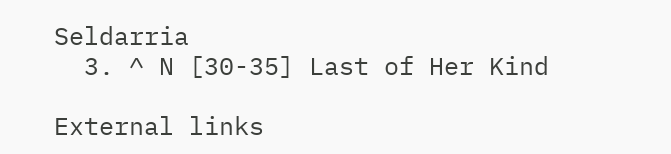Seldarria
  3. ^ N [30-35] Last of Her Kind

External links